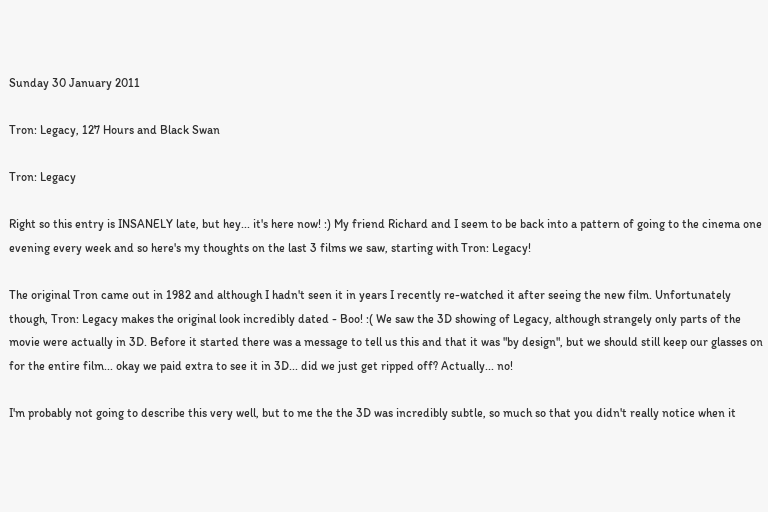Sunday 30 January 2011

Tron: Legacy, 127 Hours and Black Swan

Tron: Legacy

Right so this entry is INSANELY late, but hey... it's here now! :) My friend Richard and I seem to be back into a pattern of going to the cinema one evening every week and so here's my thoughts on the last 3 films we saw, starting with Tron: Legacy!

The original Tron came out in 1982 and although I hadn't seen it in years I recently re-watched it after seeing the new film. Unfortunately though, Tron: Legacy makes the original look incredibly dated - Boo! :( We saw the 3D showing of Legacy, although strangely only parts of the movie were actually in 3D. Before it started there was a message to tell us this and that it was "by design", but we should still keep our glasses on for the entire film... okay we paid extra to see it in 3D... did we just get ripped off? Actually... no!

I'm probably not going to describe this very well, but to me the the 3D was incredibly subtle, so much so that you didn't really notice when it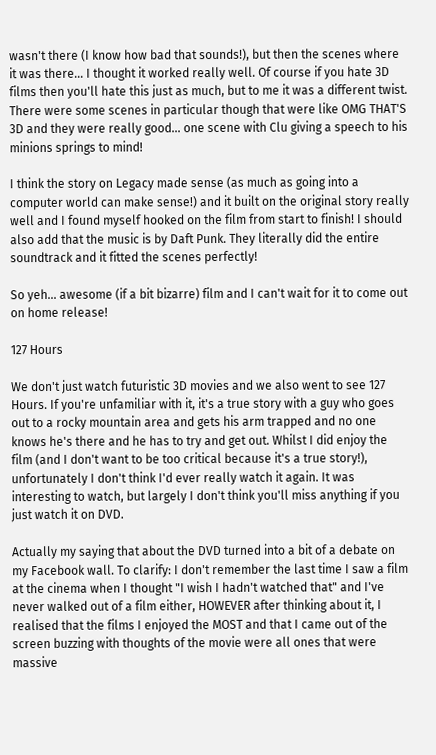wasn't there (I know how bad that sounds!), but then the scenes where it was there... I thought it worked really well. Of course if you hate 3D films then you'll hate this just as much, but to me it was a different twist. There were some scenes in particular though that were like OMG THAT'S 3D and they were really good... one scene with Clu giving a speech to his minions springs to mind!

I think the story on Legacy made sense (as much as going into a computer world can make sense!) and it built on the original story really well and I found myself hooked on the film from start to finish! I should also add that the music is by Daft Punk. They literally did the entire soundtrack and it fitted the scenes perfectly!

So yeh... awesome (if a bit bizarre) film and I can't wait for it to come out on home release!

127 Hours

We don't just watch futuristic 3D movies and we also went to see 127 Hours. If you're unfamiliar with it, it's a true story with a guy who goes out to a rocky mountain area and gets his arm trapped and no one knows he's there and he has to try and get out. Whilst I did enjoy the film (and I don't want to be too critical because it's a true story!), unfortunately I don't think I'd ever really watch it again. It was interesting to watch, but largely I don't think you'll miss anything if you just watch it on DVD.

Actually my saying that about the DVD turned into a bit of a debate on my Facebook wall. To clarify: I don't remember the last time I saw a film at the cinema when I thought "I wish I hadn't watched that" and I've never walked out of a film either, HOWEVER after thinking about it, I realised that the films I enjoyed the MOST and that I came out of the screen buzzing with thoughts of the movie were all ones that were massive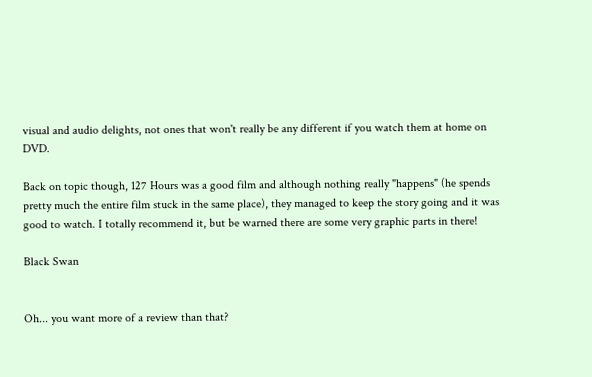visual and audio delights, not ones that won't really be any different if you watch them at home on DVD.

Back on topic though, 127 Hours was a good film and although nothing really "happens" (he spends pretty much the entire film stuck in the same place), they managed to keep the story going and it was good to watch. I totally recommend it, but be warned there are some very graphic parts in there!

Black Swan


Oh... you want more of a review than that?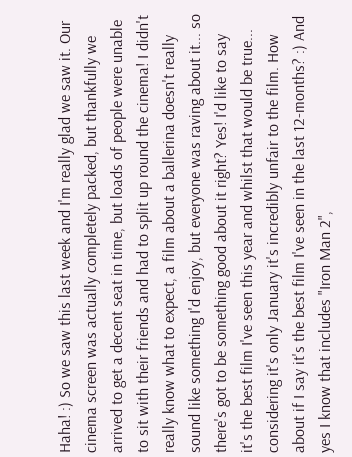Haha! :) So we saw this last week and I'm really glad we saw it. Our cinema screen was actually completely packed, but thankfully we arrived to get a decent seat in time, but loads of people were unable to sit with their friends and had to split up round the cinema! I didn't really know what to expect, a film about a ballerina doesn't really sound like something I'd enjoy, but everyone was raving about it... so there's got to be something good about it right? Yes! I'd like to say it's the best film I've seen this year and whilst that would be true... considering it's only January it's incredibly unfair to the film. How about if I say it's the best film I've seen in the last 12-months? :) And yes I know that includes "Iron Man 2",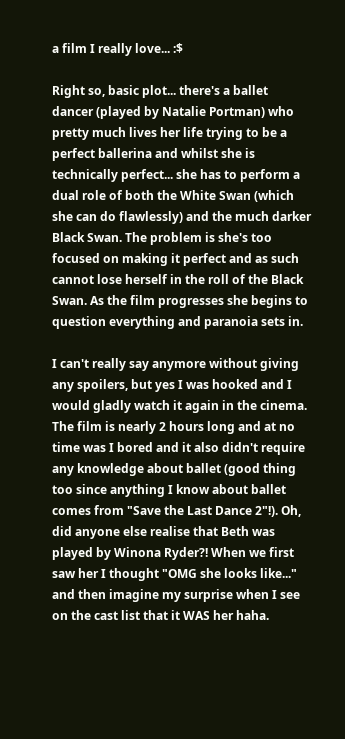a film I really love... :$

Right so, basic plot... there's a ballet dancer (played by Natalie Portman) who pretty much lives her life trying to be a perfect ballerina and whilst she is technically perfect... she has to perform a dual role of both the White Swan (which she can do flawlessly) and the much darker Black Swan. The problem is she's too focused on making it perfect and as such cannot lose herself in the roll of the Black Swan. As the film progresses she begins to question everything and paranoia sets in.

I can't really say anymore without giving any spoilers, but yes I was hooked and I would gladly watch it again in the cinema. The film is nearly 2 hours long and at no time was I bored and it also didn't require any knowledge about ballet (good thing too since anything I know about ballet comes from "Save the Last Dance 2"!). Oh, did anyone else realise that Beth was played by Winona Ryder?! When we first saw her I thought "OMG she looks like..." and then imagine my surprise when I see on the cast list that it WAS her haha.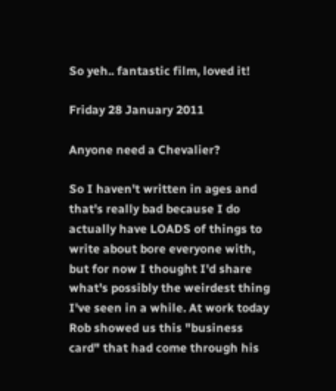So yeh.. fantastic film, loved it!

Friday 28 January 2011

Anyone need a Chevalier?

So I haven't written in ages and that's really bad because I do actually have LOADS of things to write about bore everyone with, but for now I thought I'd share what's possibly the weirdest thing I've seen in a while. At work today Rob showed us this "business card" that had come through his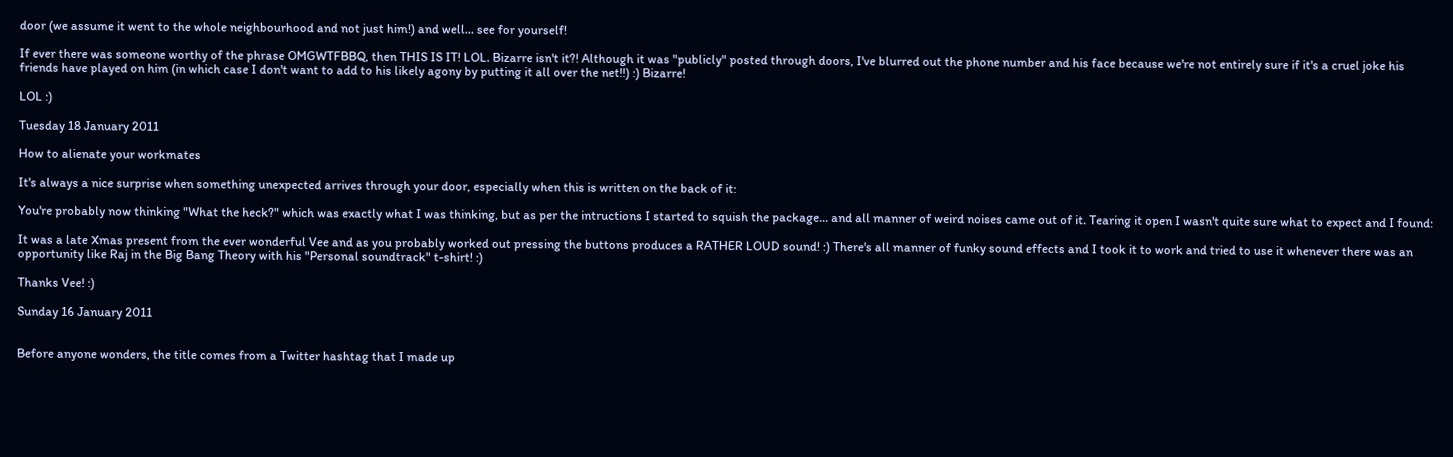door (we assume it went to the whole neighbourhood and not just him!) and well... see for yourself!

If ever there was someone worthy of the phrase OMGWTFBBQ, then THIS IS IT! LOL. Bizarre isn't it?! Although it was "publicly" posted through doors, I've blurred out the phone number and his face because we're not entirely sure if it's a cruel joke his friends have played on him (in which case I don't want to add to his likely agony by putting it all over the net!!) :) Bizarre!

LOL :)

Tuesday 18 January 2011

How to alienate your workmates

It's always a nice surprise when something unexpected arrives through your door, especially when this is written on the back of it:

You're probably now thinking "What the heck?" which was exactly what I was thinking, but as per the intructions I started to squish the package... and all manner of weird noises came out of it. Tearing it open I wasn't quite sure what to expect and I found:

It was a late Xmas present from the ever wonderful Vee and as you probably worked out pressing the buttons produces a RATHER LOUD sound! :) There's all manner of funky sound effects and I took it to work and tried to use it whenever there was an opportunity like Raj in the Big Bang Theory with his "Personal soundtrack" t-shirt! :)

Thanks Vee! :)

Sunday 16 January 2011


Before anyone wonders, the title comes from a Twitter hashtag that I made up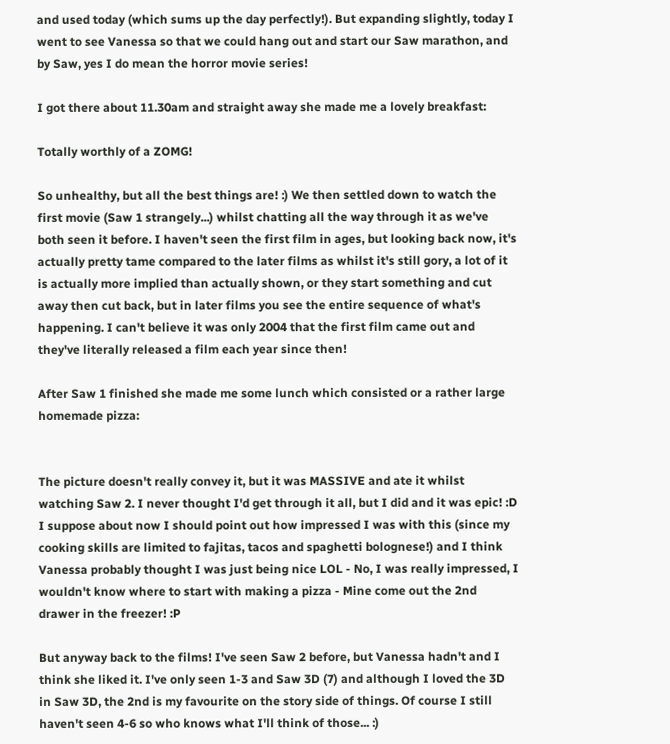and used today (which sums up the day perfectly!). But expanding slightly, today I went to see Vanessa so that we could hang out and start our Saw marathon, and by Saw, yes I do mean the horror movie series!

I got there about 11.30am and straight away she made me a lovely breakfast:

Totally worthly of a ZOMG!

So unhealthy, but all the best things are! :) We then settled down to watch the first movie (Saw 1 strangely...) whilst chatting all the way through it as we've both seen it before. I haven't seen the first film in ages, but looking back now, it's actually pretty tame compared to the later films as whilst it's still gory, a lot of it is actually more implied than actually shown, or they start something and cut away then cut back, but in later films you see the entire sequence of what's happening. I can't believe it was only 2004 that the first film came out and they've literally released a film each year since then!

After Saw 1 finished she made me some lunch which consisted or a rather large homemade pizza:


The picture doesn't really convey it, but it was MASSIVE and ate it whilst watching Saw 2. I never thought I'd get through it all, but I did and it was epic! :D I suppose about now I should point out how impressed I was with this (since my cooking skills are limited to fajitas, tacos and spaghetti bolognese!) and I think Vanessa probably thought I was just being nice LOL - No, I was really impressed, I wouldn't know where to start with making a pizza - Mine come out the 2nd drawer in the freezer! :P

But anyway back to the films! I've seen Saw 2 before, but Vanessa hadn't and I think she liked it. I've only seen 1-3 and Saw 3D (7) and although I loved the 3D in Saw 3D, the 2nd is my favourite on the story side of things. Of course I still haven't seen 4-6 so who knows what I'll think of those... :)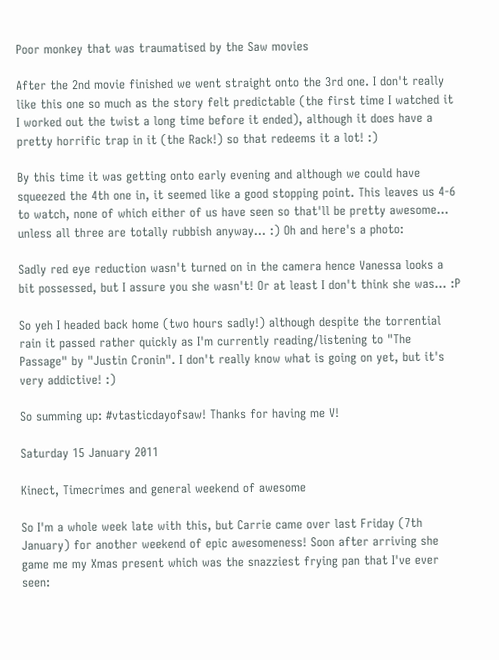Poor monkey that was traumatised by the Saw movies

After the 2nd movie finished we went straight onto the 3rd one. I don't really like this one so much as the story felt predictable (the first time I watched it I worked out the twist a long time before it ended), although it does have a pretty horrific trap in it (the Rack!) so that redeems it a lot! :)

By this time it was getting onto early evening and although we could have squeezed the 4th one in, it seemed like a good stopping point. This leaves us 4-6 to watch, none of which either of us have seen so that'll be pretty awesome... unless all three are totally rubbish anyway... :) Oh and here's a photo:

Sadly red eye reduction wasn't turned on in the camera hence Vanessa looks a bit possessed, but I assure you she wasn't! Or at least I don't think she was... :P

So yeh I headed back home (two hours sadly!) although despite the torrential rain it passed rather quickly as I'm currently reading/listening to "The Passage" by "Justin Cronin". I don't really know what is going on yet, but it's very addictive! :)

So summing up: #vtasticdayofsaw! Thanks for having me V!

Saturday 15 January 2011

Kinect, Timecrimes and general weekend of awesome

So I'm a whole week late with this, but Carrie came over last Friday (7th January) for another weekend of epic awesomeness! Soon after arriving she game me my Xmas present which was the snazziest frying pan that I've ever seen: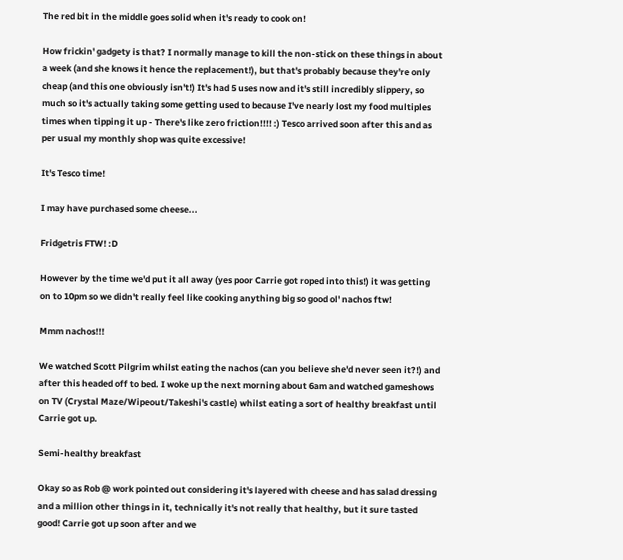The red bit in the middle goes solid when it's ready to cook on!

How frickin' gadgety is that? I normally manage to kill the non-stick on these things in about a week (and she knows it hence the replacement!), but that's probably because they're only cheap (and this one obviously isn't!) It's had 5 uses now and it's still incredibly slippery, so much so it's actually taking some getting used to because I've nearly lost my food multiples times when tipping it up - There's like zero friction!!!! :) Tesco arrived soon after this and as per usual my monthly shop was quite excessive!

It's Tesco time!

I may have purchased some cheese...

Fridgetris FTW! :D

However by the time we'd put it all away (yes poor Carrie got roped into this!) it was getting on to 10pm so we didn't really feel like cooking anything big so good ol' nachos ftw!

Mmm nachos!!!

We watched Scott Pilgrim whilst eating the nachos (can you believe she'd never seen it?!) and after this headed off to bed. I woke up the next morning about 6am and watched gameshows on TV (Crystal Maze/Wipeout/Takeshi's castle) whilst eating a sort of healthy breakfast until Carrie got up.

Semi-healthy breakfast

Okay so as Rob @ work pointed out considering it's layered with cheese and has salad dressing and a million other things in it, technically it's not really that healthy, but it sure tasted good! Carrie got up soon after and we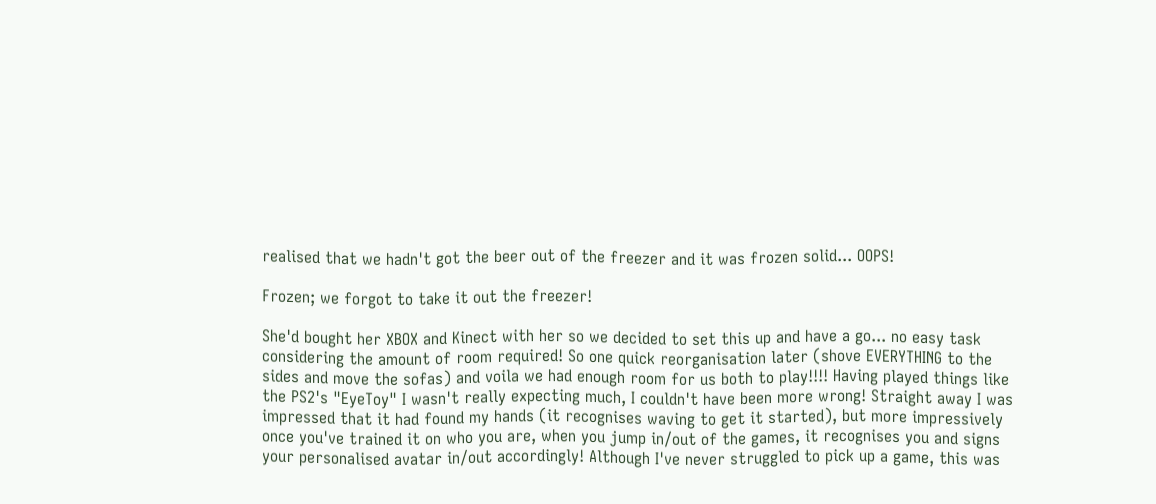realised that we hadn't got the beer out of the freezer and it was frozen solid... OOPS!

Frozen; we forgot to take it out the freezer!

She'd bought her XBOX and Kinect with her so we decided to set this up and have a go... no easy task considering the amount of room required! So one quick reorganisation later (shove EVERYTHING to the sides and move the sofas) and voila we had enough room for us both to play!!!! Having played things like the PS2's "EyeToy" I wasn't really expecting much, I couldn't have been more wrong! Straight away I was impressed that it had found my hands (it recognises waving to get it started), but more impressively once you've trained it on who you are, when you jump in/out of the games, it recognises you and signs your personalised avatar in/out accordingly! Although I've never struggled to pick up a game, this was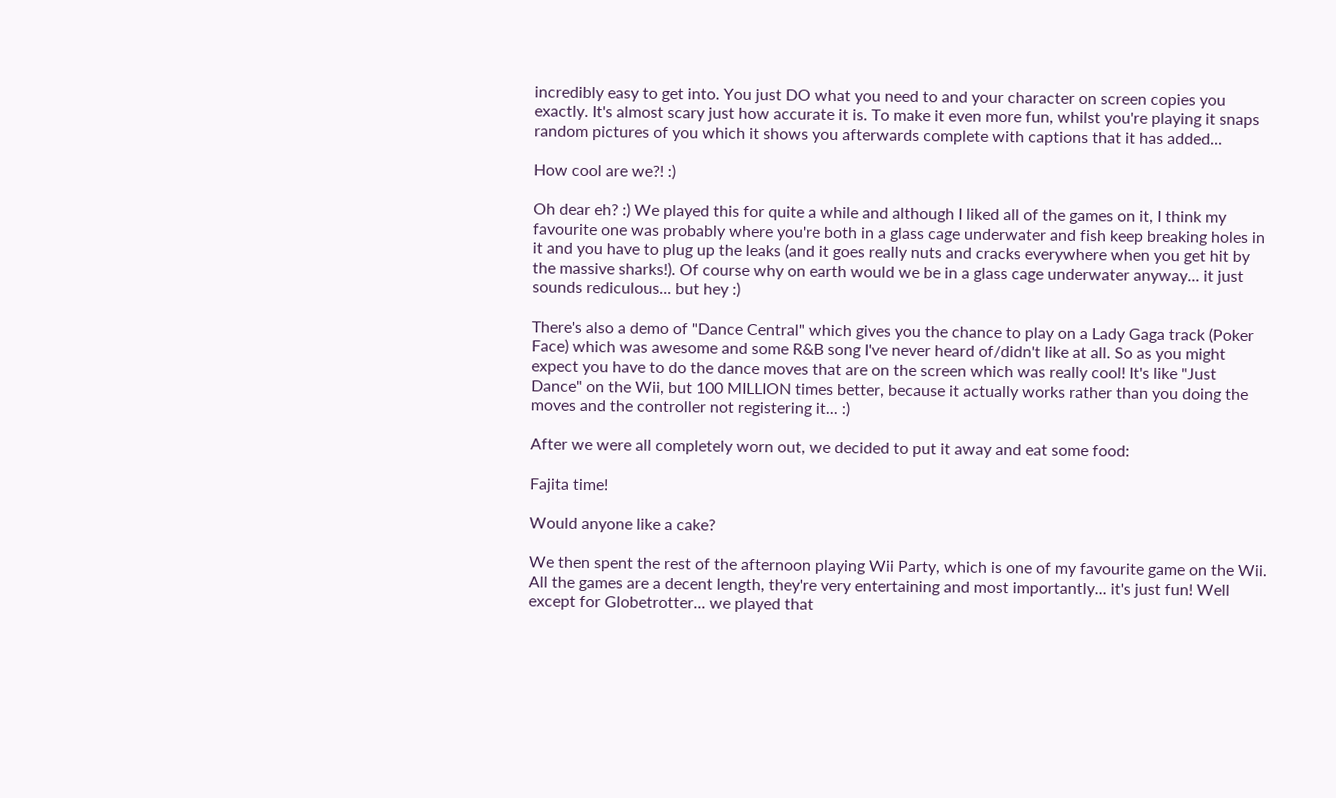incredibly easy to get into. You just DO what you need to and your character on screen copies you exactly. It's almost scary just how accurate it is. To make it even more fun, whilst you're playing it snaps random pictures of you which it shows you afterwards complete with captions that it has added...

How cool are we?! :)

Oh dear eh? :) We played this for quite a while and although I liked all of the games on it, I think my favourite one was probably where you're both in a glass cage underwater and fish keep breaking holes in it and you have to plug up the leaks (and it goes really nuts and cracks everywhere when you get hit by the massive sharks!). Of course why on earth would we be in a glass cage underwater anyway... it just sounds rediculous... but hey :)

There's also a demo of "Dance Central" which gives you the chance to play on a Lady Gaga track (Poker Face) which was awesome and some R&B song I've never heard of/didn't like at all. So as you might expect you have to do the dance moves that are on the screen which was really cool! It's like "Just Dance" on the Wii, but 100 MILLION times better, because it actually works rather than you doing the moves and the controller not registering it... :)

After we were all completely worn out, we decided to put it away and eat some food:

Fajita time!

Would anyone like a cake?

We then spent the rest of the afternoon playing Wii Party, which is one of my favourite game on the Wii. All the games are a decent length, they're very entertaining and most importantly... it's just fun! Well except for Globetrotter... we played that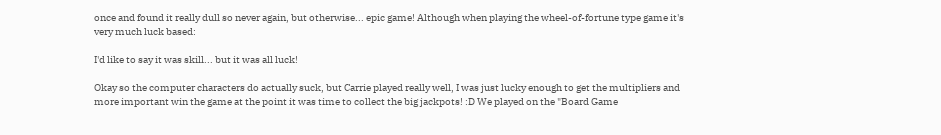once and found it really dull so never again, but otherwise... epic game! Although when playing the wheel-of-fortune type game it's very much luck based:

I'd like to say it was skill... but it was all luck!

Okay so the computer characters do actually suck, but Carrie played really well, I was just lucky enough to get the multipliers and more important win the game at the point it was time to collect the big jackpots! :D We played on the "Board Game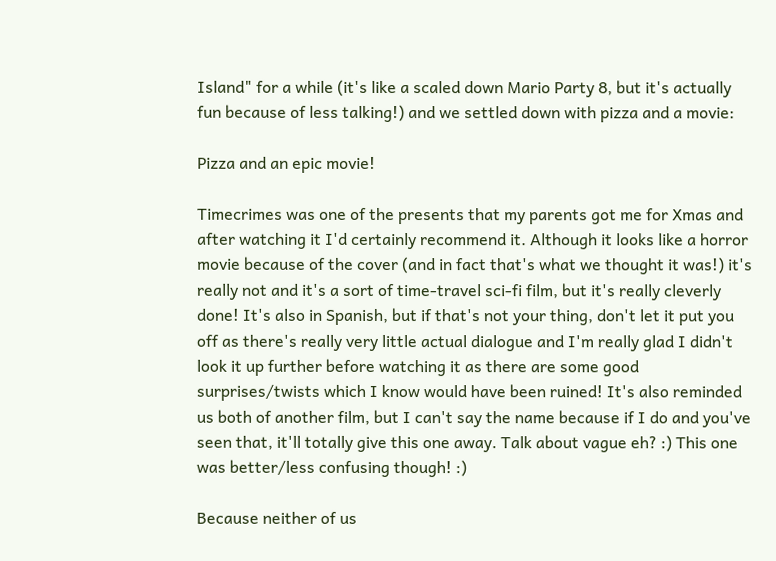Island" for a while (it's like a scaled down Mario Party 8, but it's actually fun because of less talking!) and we settled down with pizza and a movie:

Pizza and an epic movie!

Timecrimes was one of the presents that my parents got me for Xmas and after watching it I'd certainly recommend it. Although it looks like a horror movie because of the cover (and in fact that's what we thought it was!) it's really not and it's a sort of time-travel sci-fi film, but it's really cleverly done! It's also in Spanish, but if that's not your thing, don't let it put you off as there's really very little actual dialogue and I'm really glad I didn't look it up further before watching it as there are some good surprises/twists which I know would have been ruined! It's also reminded us both of another film, but I can't say the name because if I do and you've seen that, it'll totally give this one away. Talk about vague eh? :) This one was better/less confusing though! :)

Because neither of us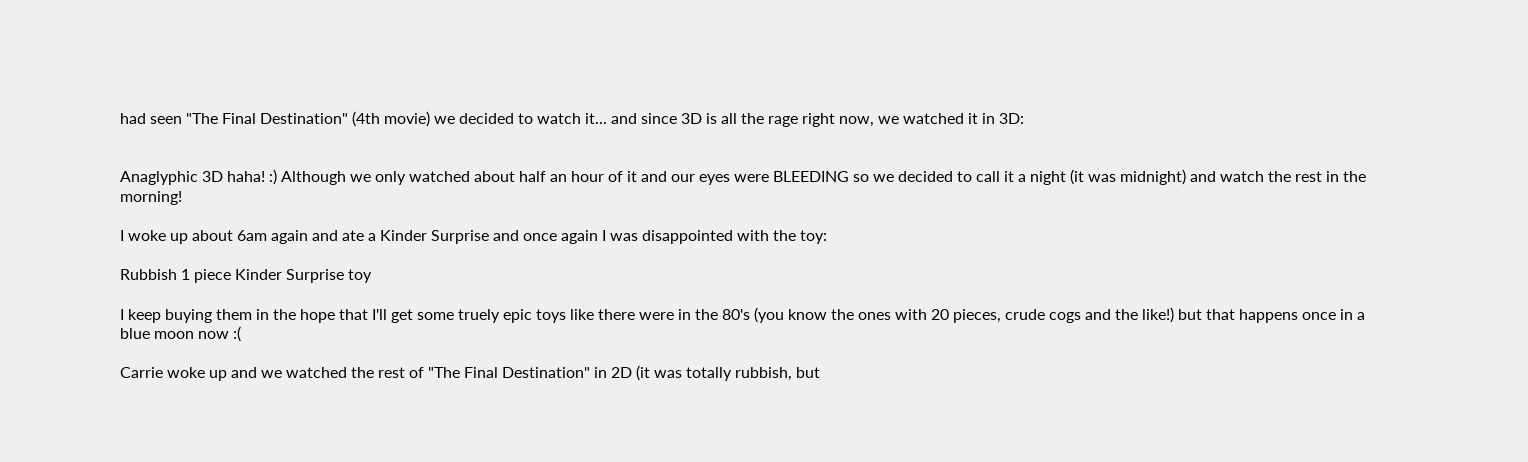had seen "The Final Destination" (4th movie) we decided to watch it... and since 3D is all the rage right now, we watched it in 3D:


Anaglyphic 3D haha! :) Although we only watched about half an hour of it and our eyes were BLEEDING so we decided to call it a night (it was midnight) and watch the rest in the morning!

I woke up about 6am again and ate a Kinder Surprise and once again I was disappointed with the toy:

Rubbish 1 piece Kinder Surprise toy

I keep buying them in the hope that I'll get some truely epic toys like there were in the 80's (you know the ones with 20 pieces, crude cogs and the like!) but that happens once in a blue moon now :(

Carrie woke up and we watched the rest of "The Final Destination" in 2D (it was totally rubbish, but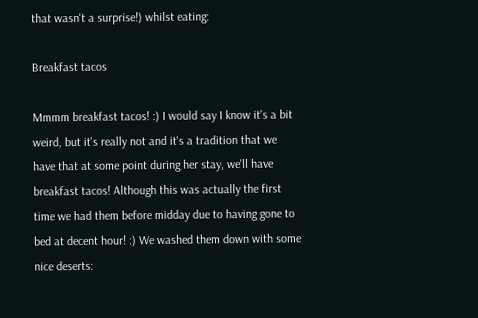that wasn't a surprise!) whilst eating:

Breakfast tacos

Mmmm breakfast tacos! :) I would say I know it's a bit weird, but it's really not and it's a tradition that we have that at some point during her stay, we'll have breakfast tacos! Although this was actually the first time we had them before midday due to having gone to bed at decent hour! :) We washed them down with some nice deserts: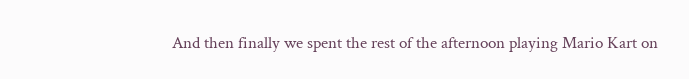And then finally we spent the rest of the afternoon playing Mario Kart on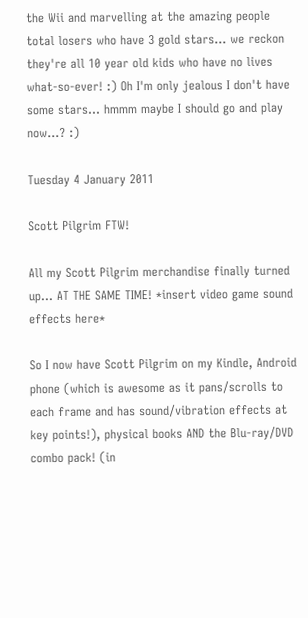the Wii and marvelling at the amazing people total losers who have 3 gold stars... we reckon they're all 10 year old kids who have no lives what-so-ever! :) Oh I'm only jealous I don't have some stars... hmmm maybe I should go and play now...? :)

Tuesday 4 January 2011

Scott Pilgrim FTW!

All my Scott Pilgrim merchandise finally turned up... AT THE SAME TIME! *insert video game sound effects here*

So I now have Scott Pilgrim on my Kindle, Android phone (which is awesome as it pans/scrolls to each frame and has sound/vibration effects at key points!), physical books AND the Blu-ray/DVD combo pack! (in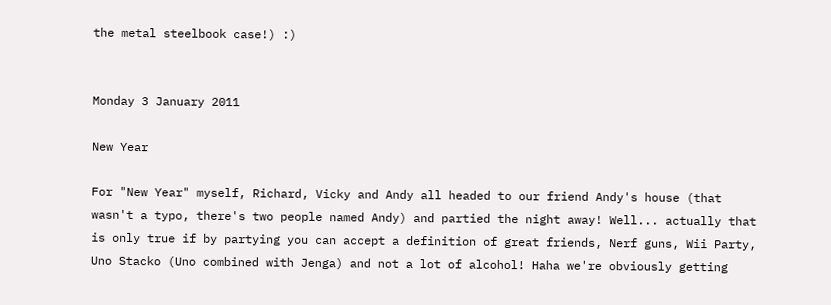the metal steelbook case!) :)


Monday 3 January 2011

New Year

For "New Year" myself, Richard, Vicky and Andy all headed to our friend Andy's house (that wasn't a typo, there's two people named Andy) and partied the night away! Well... actually that is only true if by partying you can accept a definition of great friends, Nerf guns, Wii Party, Uno Stacko (Uno combined with Jenga) and not a lot of alcohol! Haha we're obviously getting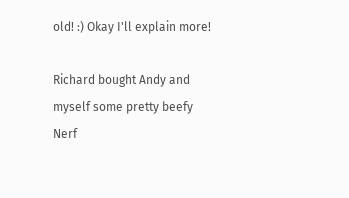old! :) Okay I'll explain more!

Richard bought Andy and myself some pretty beefy Nerf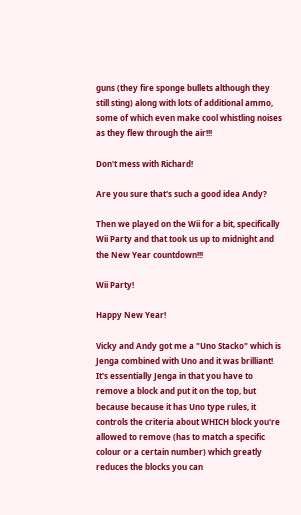guns (they fire sponge bullets although they still sting) along with lots of additional ammo, some of which even make cool whistling noises as they flew through the air!!!

Don't mess with Richard!

Are you sure that's such a good idea Andy?

Then we played on the Wii for a bit, specifically Wii Party and that took us up to midnight and the New Year countdown!!!

Wii Party!

Happy New Year!

Vicky and Andy got me a "Uno Stacko" which is Jenga combined with Uno and it was brilliant! It's essentially Jenga in that you have to remove a block and put it on the top, but because because it has Uno type rules, it controls the criteria about WHICH block you're allowed to remove (has to match a specific colour or a certain number) which greatly reduces the blocks you can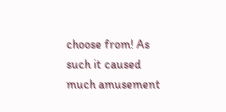choose from! As such it caused much amusement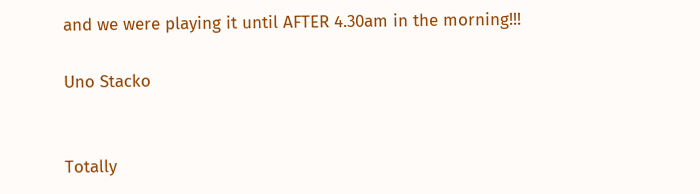and we were playing it until AFTER 4.30am in the morning!!!

Uno Stacko


Totally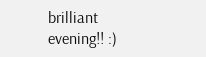brilliant evening!! :)